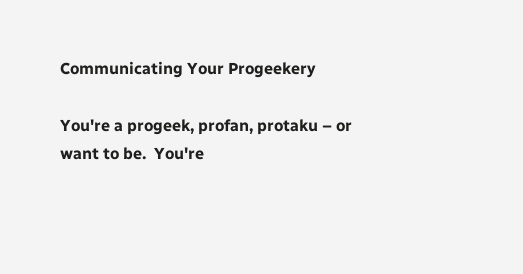Communicating Your Progeekery

You're a progeek, profan, protaku – or want to be.  You're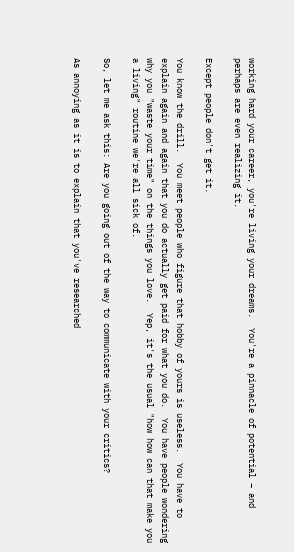working hard your career, you're living your dreams.  You're a pinnacle of potential – and perhaps are even realizing it.

Except people don't get it.

You know the drill.  You meet people who figure that hobby of yours is useless.  You have to explain again and again that you do actually get paid for what you do.  You have people wondering why you "waste your time" on the things you love.  Yep, it's the usual "how how can that make you a living" routine we're all sick of.

So, let me ask this: Are you going out of the way to communicate with your critics?

As annoying as it is to explain that you've researched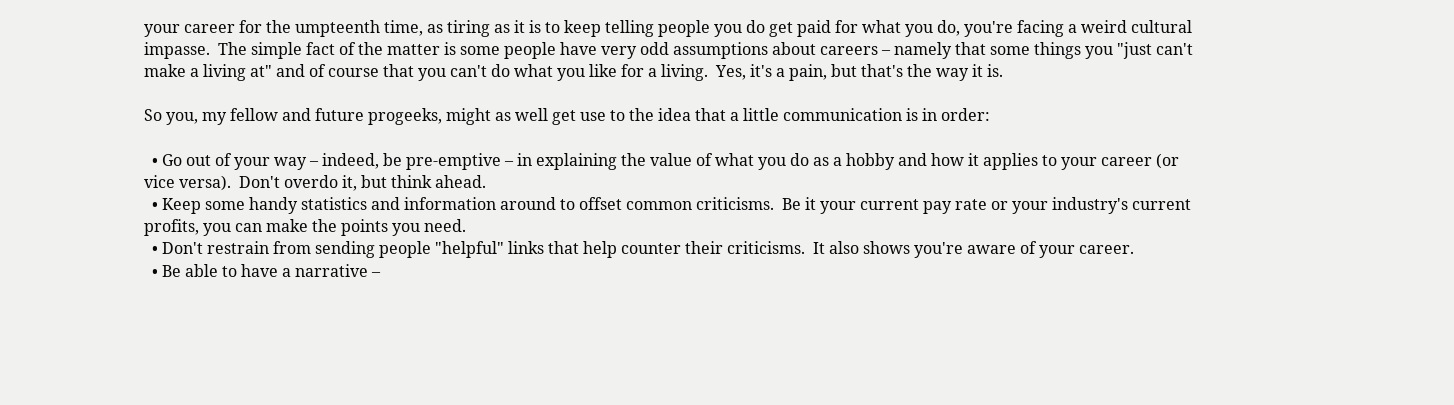your career for the umpteenth time, as tiring as it is to keep telling people you do get paid for what you do, you're facing a weird cultural impasse.  The simple fact of the matter is some people have very odd assumptions about careers – namely that some things you "just can't make a living at" and of course that you can't do what you like for a living.  Yes, it's a pain, but that's the way it is.

So you, my fellow and future progeeks, might as well get use to the idea that a little communication is in order:

  • Go out of your way – indeed, be pre-emptive – in explaining the value of what you do as a hobby and how it applies to your career (or vice versa).  Don't overdo it, but think ahead.
  • Keep some handy statistics and information around to offset common criticisms.  Be it your current pay rate or your industry's current profits, you can make the points you need.
  • Don't restrain from sending people "helpful" links that help counter their criticisms.  It also shows you're aware of your career.
  • Be able to have a narrative –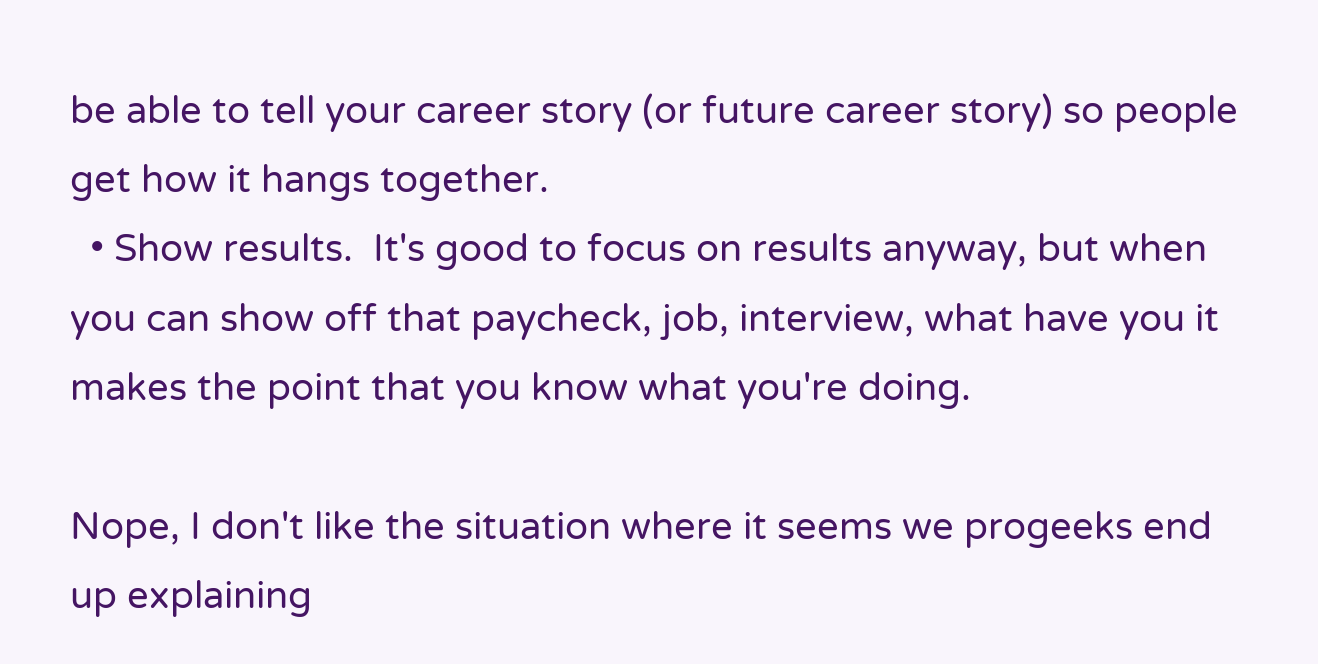be able to tell your career story (or future career story) so people get how it hangs together.
  • Show results.  It's good to focus on results anyway, but when you can show off that paycheck, job, interview, what have you it makes the point that you know what you're doing.

Nope, I don't like the situation where it seems we progeeks end up explaining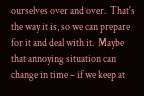ourselves over and over.  That's the way it is, so we can prepare for it and deal with it.  Maybe that annoying situation can change in time – if we keep at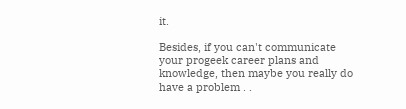it.

Besides, if you can't communicate your progeek career plans and knowledge, then maybe you really do have a problem . .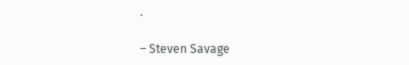.

– Steven Savage